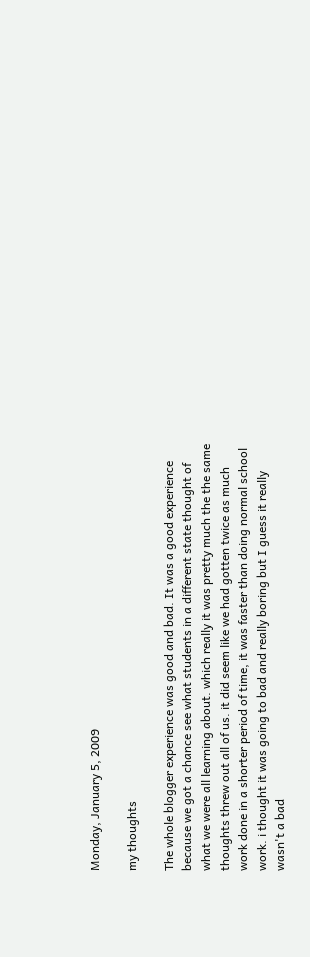Monday, January 5, 2009

my thoughts

The whole blogger experience was good and bad. It was a good experience because we got a chance see what students in a different state thought of what we were all learning about. which really it was pretty much the the same thoughts threw out all of us. it did seem like we had gotten twice as much work done in a shorter period of time, it was faster than doing normal school work. i thought it was going to bad and really boring but I guess it really wasn't a bad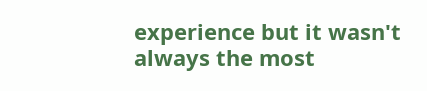experience but it wasn't always the most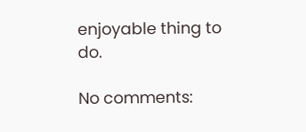enjoyable thing to do.

No comments: